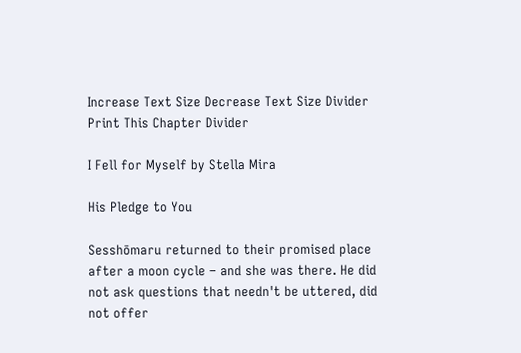Increase Text Size Decrease Text Size Divider Print This Chapter Divider

I Fell for Myself by Stella Mira

His Pledge to You

Sesshōmaru returned to their promised place after a moon cycle – and she was there. He did not ask questions that needn't be uttered, did not offer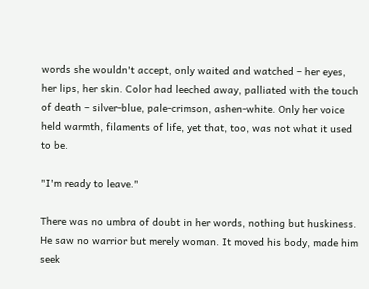words she wouldn't accept, only waited and watched – her eyes, her lips, her skin. Color had leeched away, palliated with the touch of death – silver-blue, pale-crimson, ashen-white. Only her voice held warmth, filaments of life, yet that, too, was not what it used to be.

"I'm ready to leave."

There was no umbra of doubt in her words, nothing but huskiness. He saw no warrior but merely woman. It moved his body, made him seek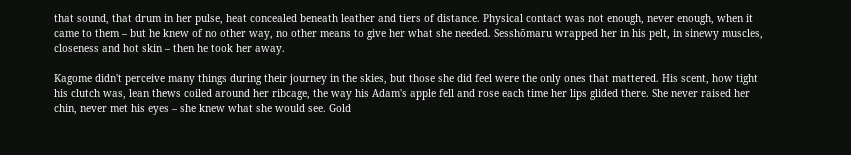that sound, that drum in her pulse, heat concealed beneath leather and tiers of distance. Physical contact was not enough, never enough, when it came to them – but he knew of no other way, no other means to give her what she needed. Sesshōmaru wrapped her in his pelt, in sinewy muscles, closeness and hot skin – then he took her away.

Kagome didn't perceive many things during their journey in the skies, but those she did feel were the only ones that mattered. His scent, how tight his clutch was, lean thews coiled around her ribcage, the way his Adam's apple fell and rose each time her lips glided there. She never raised her chin, never met his eyes – she knew what she would see. Gold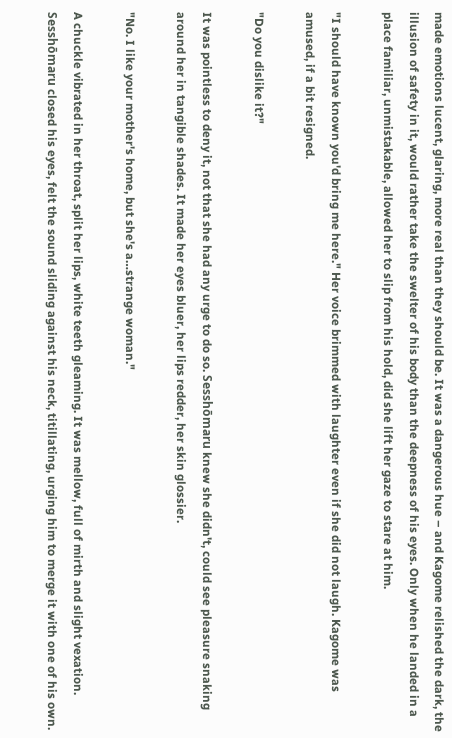made emotions lucent, glaring, more real than they should be. It was a dangerous hue – and Kagome relished the dark, the illusion of safety in it, would rather take the swelter of his body than the deepness of his eyes. Only when he landed in a place familiar, unmistakable, allowed her to slip from his hold, did she lift her gaze to stare at him.

"I should have known you'd bring me here." Her voice brimmed with laughter even if she did not laugh. Kagome was amused, if a bit resigned.

"Do you dislike it?"

It was pointless to deny it, not that she had any urge to do so. Sesshōmaru knew she didn't, could see pleasure snaking around her in tangible shades. It made her eyes bluer, her lips redder, her skin glossier.

"No. I like your mother's home, but she's a…strange woman."

A chuckle vibrated in her throat, split her lips, white teeth gleaming. It was mellow, full of mirth and slight vexation. Sesshōmaru closed his eyes, felt the sound sliding against his neck, titillating, urging him to merge it with one of his own.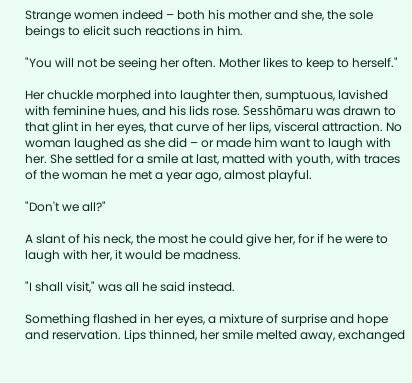Strange women indeed – both his mother and she, the sole beings to elicit such reactions in him.

"You will not be seeing her often. Mother likes to keep to herself."

Her chuckle morphed into laughter then, sumptuous, lavished with feminine hues, and his lids rose. Sesshōmaru was drawn to that glint in her eyes, that curve of her lips, visceral attraction. No woman laughed as she did – or made him want to laugh with her. She settled for a smile at last, matted with youth, with traces of the woman he met a year ago, almost playful.

"Don't we all?"

A slant of his neck, the most he could give her, for if he were to laugh with her, it would be madness.

"I shall visit," was all he said instead.

Something flashed in her eyes, a mixture of surprise and hope and reservation. Lips thinned, her smile melted away, exchanged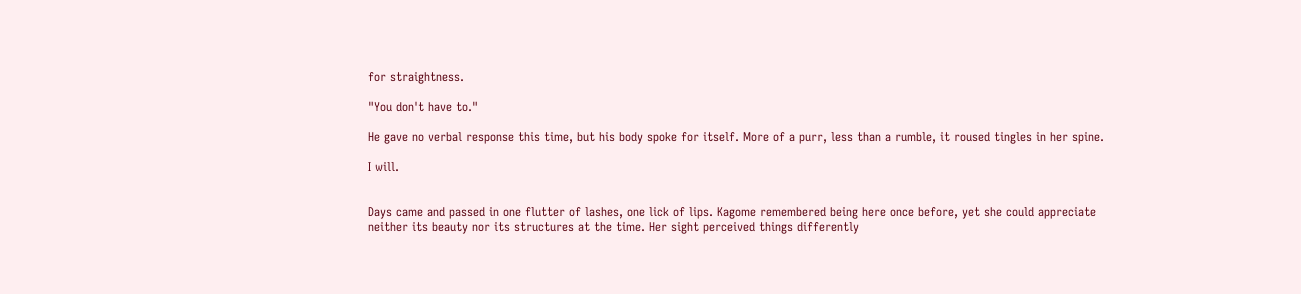for straightness.

"You don't have to."

He gave no verbal response this time, but his body spoke for itself. More of a purr, less than a rumble, it roused tingles in her spine.

I will.


Days came and passed in one flutter of lashes, one lick of lips. Kagome remembered being here once before, yet she could appreciate neither its beauty nor its structures at the time. Her sight perceived things differently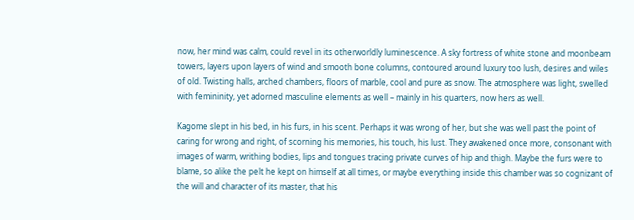now, her mind was calm, could revel in its otherworldly luminescence. A sky fortress of white stone and moonbeam towers, layers upon layers of wind and smooth bone columns, contoured around luxury too lush, desires and wiles of old. Twisting halls, arched chambers, floors of marble, cool and pure as snow. The atmosphere was light, swelled with femininity, yet adorned masculine elements as well – mainly in his quarters, now hers as well.

Kagome slept in his bed, in his furs, in his scent. Perhaps it was wrong of her, but she was well past the point of caring for wrong and right, of scorning his memories, his touch, his lust. They awakened once more, consonant with images of warm, writhing bodies, lips and tongues tracing private curves of hip and thigh. Maybe the furs were to blame, so alike the pelt he kept on himself at all times, or maybe everything inside this chamber was so cognizant of the will and character of its master, that his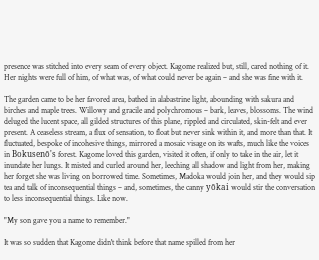presence was stitched into every seam of every object. Kagome realized but, still, cared nothing of it. Her nights were full of him, of what was, of what could never be again – and she was fine with it.

The garden came to be her favored area, bathed in alabastrine light, abounding with sakura and birches and maple trees. Willowy and gracile and polychromous – bark, leaves, blossoms. The wind deluged the lucent space, all gilded structures of this plane, rippled and circulated, skin-felt and ever present. A ceaseless stream, a flux of sensation, to float but never sink within it, and more than that. It fluctuated, bespoke of incohesive things, mirrored a mosaic visage on its wafts, much like the voices in Bokusenō's forest. Kagome loved this garden, visited it often, if only to take in the air, let it inundate her lungs. It misted and curled around her, leeching all shadow and light from her, making her forget she was living on borrowed time. Sometimes, Madoka would join her, and they would sip tea and talk of inconsequential things – and, sometimes, the canny yōkai would stir the conversation to less inconsequential things. Like now.

"My son gave you a name to remember."

It was so sudden that Kagome didn't think before that name spilled from her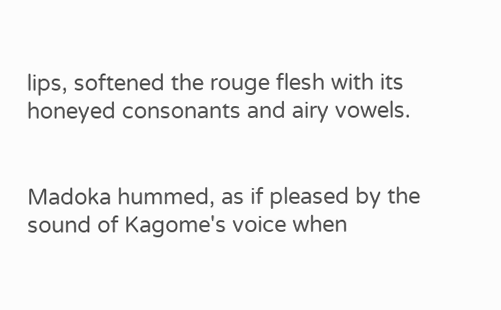lips, softened the rouge flesh with its honeyed consonants and airy vowels.


Madoka hummed, as if pleased by the sound of Kagome's voice when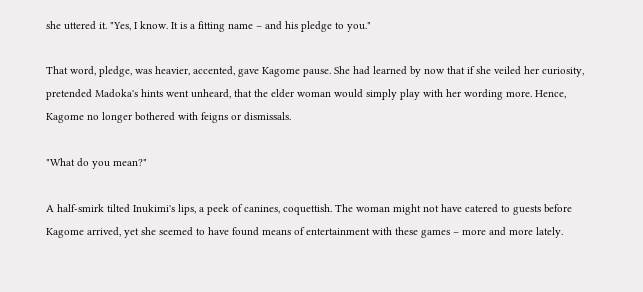she uttered it. "Yes, I know. It is a fitting name – and his pledge to you."

That word, pledge, was heavier, accented, gave Kagome pause. She had learned by now that if she veiled her curiosity, pretended Madoka's hints went unheard, that the elder woman would simply play with her wording more. Hence, Kagome no longer bothered with feigns or dismissals.

"What do you mean?"

A half-smirk tilted Inukimi's lips, a peek of canines, coquettish. The woman might not have catered to guests before Kagome arrived, yet she seemed to have found means of entertainment with these games – more and more lately.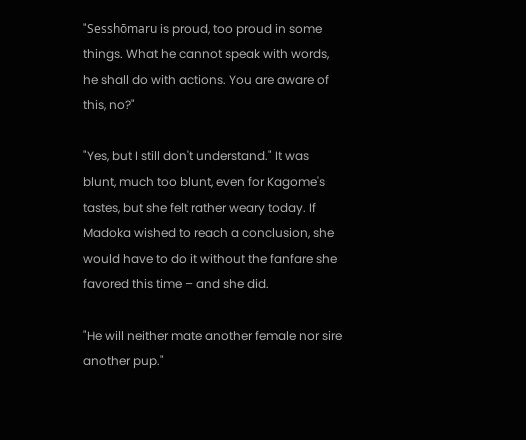"Sesshōmaru is proud, too proud in some things. What he cannot speak with words, he shall do with actions. You are aware of this, no?"

"Yes, but I still don't understand." It was blunt, much too blunt, even for Kagome's tastes, but she felt rather weary today. If Madoka wished to reach a conclusion, she would have to do it without the fanfare she favored this time – and she did.

"He will neither mate another female nor sire another pup."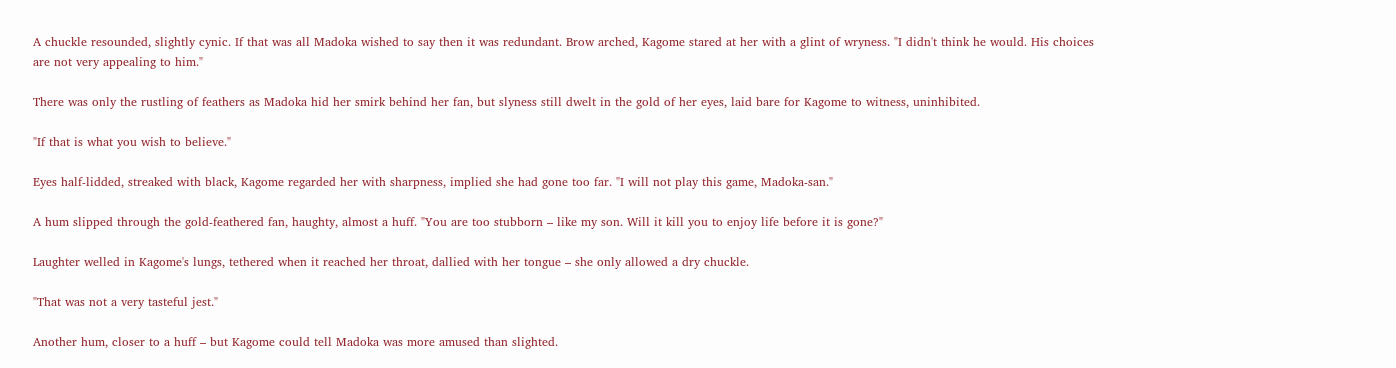A chuckle resounded, slightly cynic. If that was all Madoka wished to say then it was redundant. Brow arched, Kagome stared at her with a glint of wryness. "I didn't think he would. His choices are not very appealing to him."

There was only the rustling of feathers as Madoka hid her smirk behind her fan, but slyness still dwelt in the gold of her eyes, laid bare for Kagome to witness, uninhibited.

"If that is what you wish to believe."

Eyes half-lidded, streaked with black, Kagome regarded her with sharpness, implied she had gone too far. "I will not play this game, Madoka-san."

A hum slipped through the gold-feathered fan, haughty, almost a huff. "You are too stubborn – like my son. Will it kill you to enjoy life before it is gone?"

Laughter welled in Kagome's lungs, tethered when it reached her throat, dallied with her tongue – she only allowed a dry chuckle.

"That was not a very tasteful jest."

Another hum, closer to a huff – but Kagome could tell Madoka was more amused than slighted.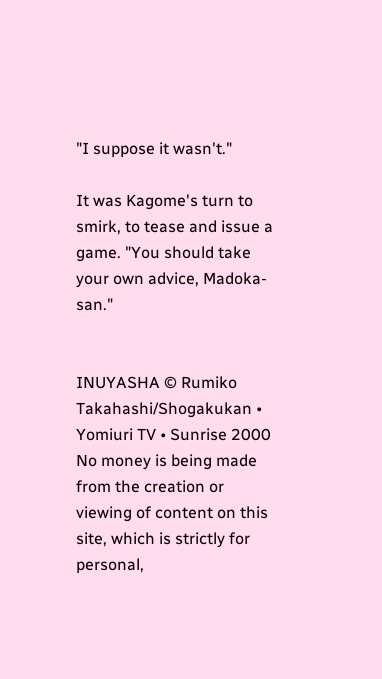"I suppose it wasn't."

It was Kagome's turn to smirk, to tease and issue a game. "You should take your own advice, Madoka-san."


INUYASHA © Rumiko Takahashi/Shogakukan • Yomiuri TV • Sunrise 2000
No money is being made from the creation or viewing of content on this site, which is strictly for personal,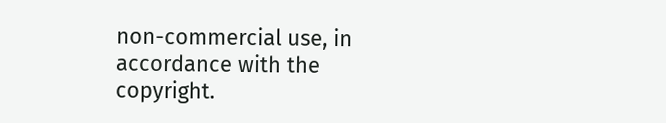non-commercial use, in accordance with the copyright.